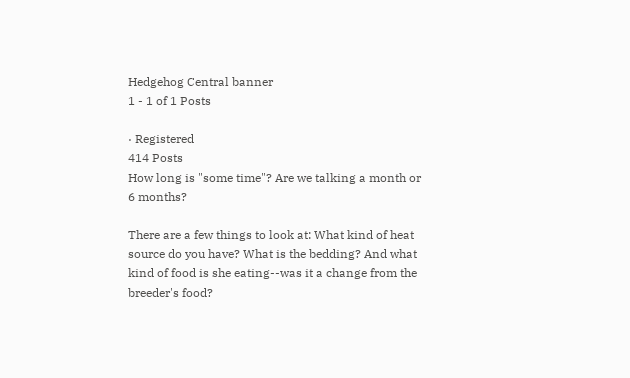Hedgehog Central banner
1 - 1 of 1 Posts

· Registered
414 Posts
How long is "some time"? Are we talking a month or 6 months?

There are a few things to look at: What kind of heat source do you have? What is the bedding? And what kind of food is she eating--was it a change from the breeder's food?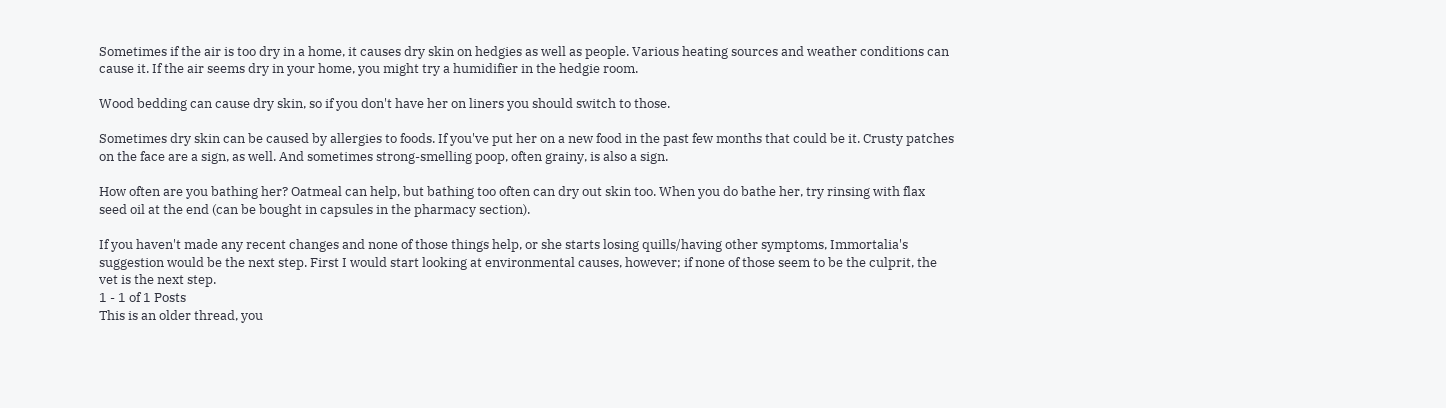Sometimes if the air is too dry in a home, it causes dry skin on hedgies as well as people. Various heating sources and weather conditions can cause it. If the air seems dry in your home, you might try a humidifier in the hedgie room.

Wood bedding can cause dry skin, so if you don't have her on liners you should switch to those.

Sometimes dry skin can be caused by allergies to foods. If you've put her on a new food in the past few months that could be it. Crusty patches on the face are a sign, as well. And sometimes strong-smelling poop, often grainy, is also a sign.

How often are you bathing her? Oatmeal can help, but bathing too often can dry out skin too. When you do bathe her, try rinsing with flax seed oil at the end (can be bought in capsules in the pharmacy section).

If you haven't made any recent changes and none of those things help, or she starts losing quills/having other symptoms, Immortalia's suggestion would be the next step. First I would start looking at environmental causes, however; if none of those seem to be the culprit, the vet is the next step.
1 - 1 of 1 Posts
This is an older thread, you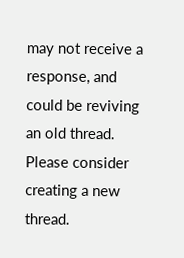may not receive a response, and could be reviving an old thread. Please consider creating a new thread.